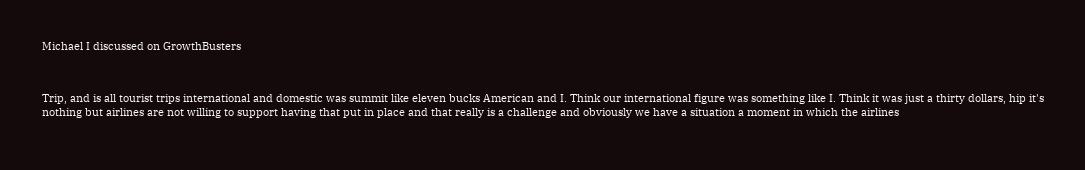Michael I discussed on GrowthBusters



Trip, and is all tourist trips international and domestic was summit like eleven bucks American and I. Think our international figure was something like I. Think it was just a thirty dollars, hip it's nothing but airlines are not willing to support having that put in place and that really is a challenge and obviously we have a situation a moment in which the airlines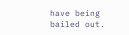have being bailed out.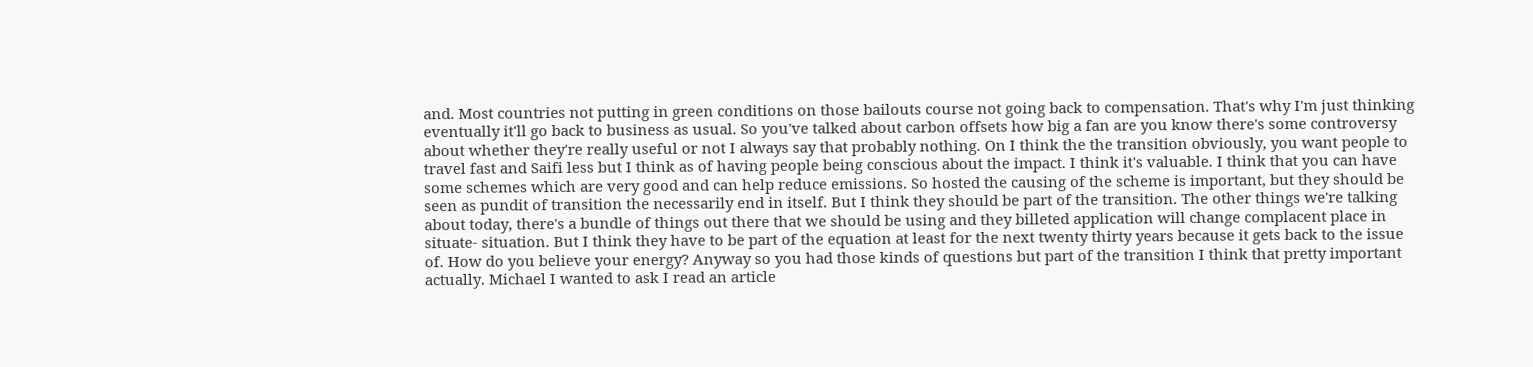and. Most countries not putting in green conditions on those bailouts course not going back to compensation. That's why I'm just thinking eventually it'll go back to business as usual. So you've talked about carbon offsets how big a fan are you know there's some controversy about whether they're really useful or not I always say that probably nothing. On I think the the transition obviously, you want people to travel fast and Saifi less but I think as of having people being conscious about the impact. I think it's valuable. I think that you can have some schemes which are very good and can help reduce emissions. So hosted the causing of the scheme is important, but they should be seen as pundit of transition the necessarily end in itself. But I think they should be part of the transition. The other things we're talking about today, there's a bundle of things out there that we should be using and they billeted application will change complacent place in situate- situation. But I think they have to be part of the equation at least for the next twenty thirty years because it gets back to the issue of. How do you believe your energy? Anyway so you had those kinds of questions but part of the transition I think that pretty important actually. Michael I wanted to ask I read an article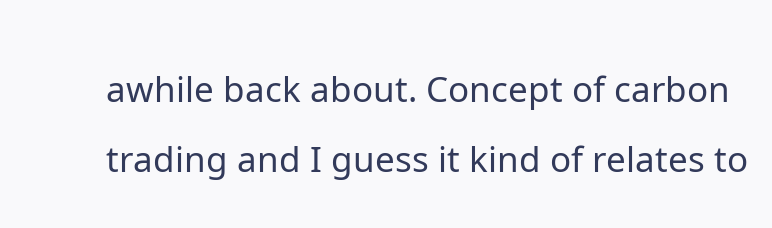awhile back about. Concept of carbon trading and I guess it kind of relates to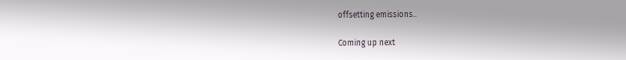offsetting emissions..

Coming up next